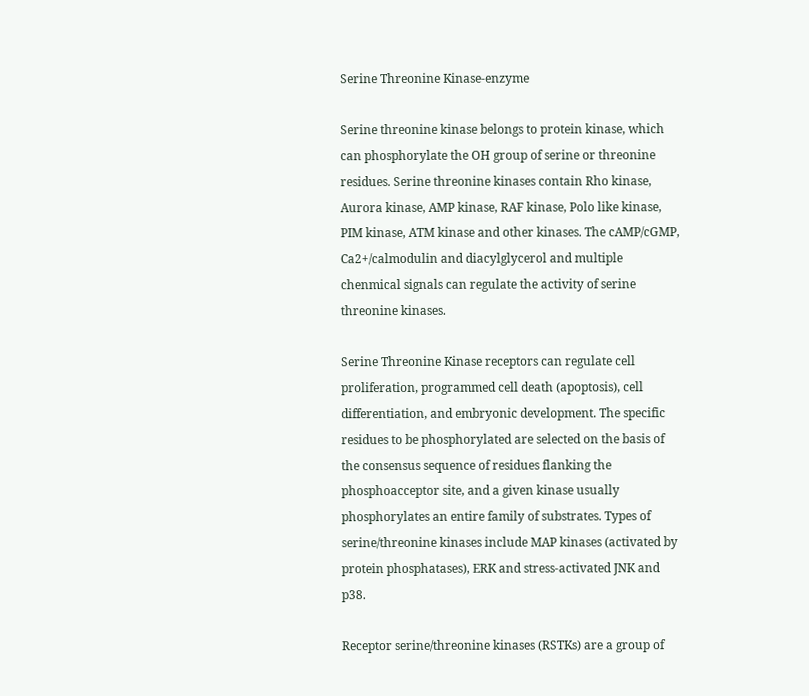Serine Threonine Kinase-enzyme

Serine threonine kinase belongs to protein kinase, which can phosphorylate the OH group of serine or threonine residues. Serine threonine kinases contain Rho kinase, Aurora kinase, AMP kinase, RAF kinase, Polo like kinase, PIM kinase, ATM kinase and other kinases. The cAMP/cGMP, Ca2+/calmodulin and diacylglycerol and multiple chenmical signals can regulate the activity of serine threonine kinases.

Serine Threonine Kinase receptors can regulate cell proliferation, programmed cell death (apoptosis), cell differentiation, and embryonic development. The specific residues to be phosphorylated are selected on the basis of the consensus sequence of residues flanking the phosphoacceptor site, and a given kinase usually phosphorylates an entire family of substrates. Types of serine/threonine kinases include MAP kinases (activated by protein phosphatases), ERK and stress-activated JNK and p38.

Receptor serine/threonine kinases (RSTKs) are a group of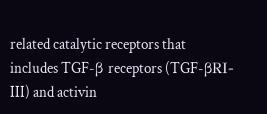related catalytic receptors that includes TGF-β receptors (TGF-βRI-III) and activin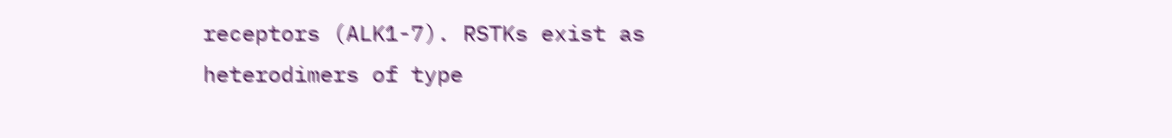receptors (ALK1-7). RSTKs exist as heterodimers of type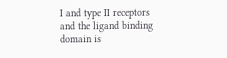I and type II receptors and the ligand binding domain is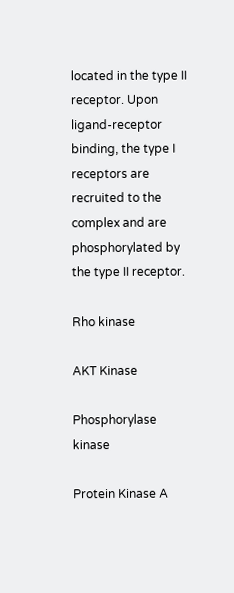located in the type II receptor. Upon ligand-receptor binding, the type I receptors are recruited to the complex and are phosphorylated by the type II receptor.

Rho kinase

AKT Kinase

Phosphorylase kinase

Protein Kinase A